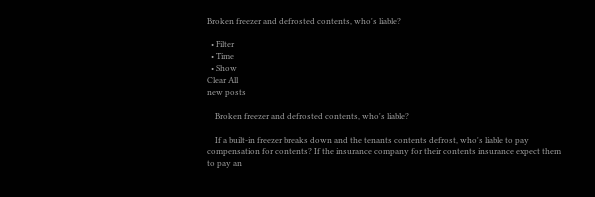Broken freezer and defrosted contents, who's liable?

  • Filter
  • Time
  • Show
Clear All
new posts

    Broken freezer and defrosted contents, who's liable?

    If a built-in freezer breaks down and the tenants contents defrost, who's liable to pay compensation for contents? If the insurance company for their contents insurance expect them to pay an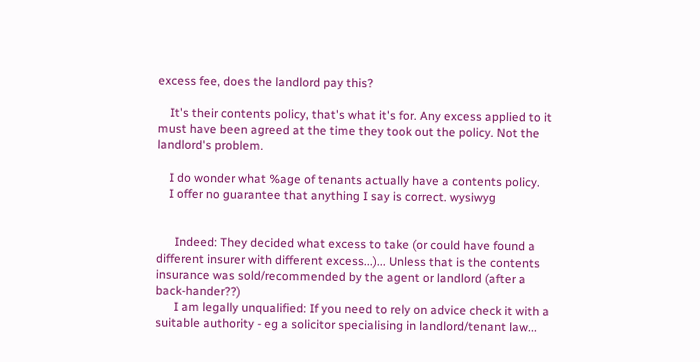excess fee, does the landlord pay this?

    It's their contents policy, that's what it's for. Any excess applied to it must have been agreed at the time they took out the policy. Not the landlord's problem.

    I do wonder what %age of tenants actually have a contents policy.
    I offer no guarantee that anything I say is correct. wysiwyg


      Indeed: They decided what excess to take (or could have found a different insurer with different excess...)... Unless that is the contents insurance was sold/recommended by the agent or landlord (after a back-hander??)
      I am legally unqualified: If you need to rely on advice check it with a suitable authority - eg a solicitor specialising in landlord/tenant law...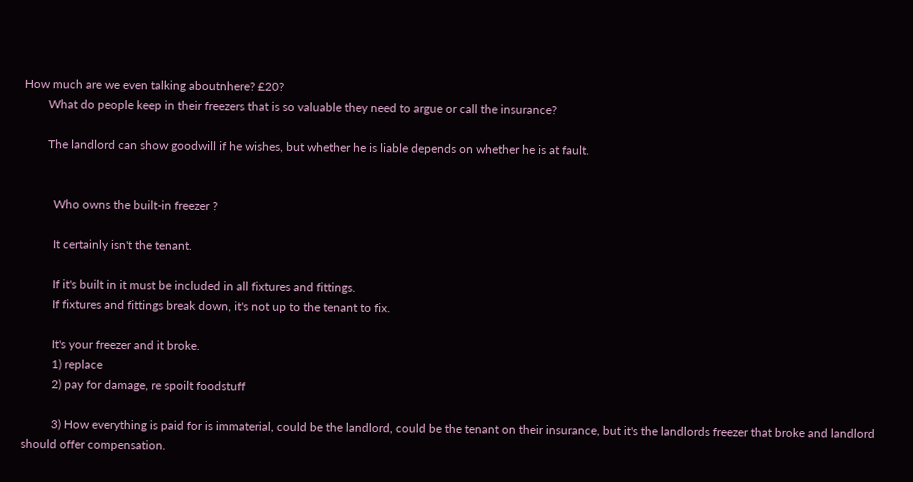How much are we even talking aboutnhere? £20?
        What do people keep in their freezers that is so valuable they need to argue or call the insurance?

        The landlord can show goodwill if he wishes, but whether he is liable depends on whether he is at fault.


          Who owns the built-in freezer ?

          It certainly isn't the tenant.

          If it's built in it must be included in all fixtures and fittings.
          If fixtures and fittings break down, it's not up to the tenant to fix.

          It's your freezer and it broke.
          1) replace
          2) pay for damage, re spoilt foodstuff

          3) How everything is paid for is immaterial, could be the landlord, could be the tenant on their insurance, but it's the landlords freezer that broke and landlord should offer compensation.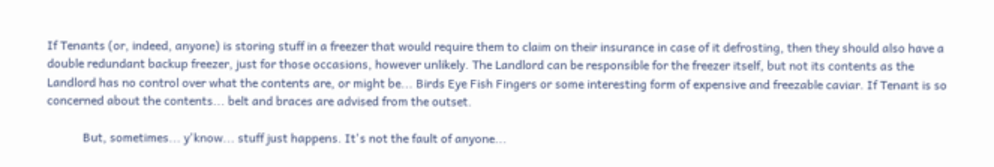If Tenants (or, indeed, anyone) is storing stuff in a freezer that would require them to claim on their insurance in case of it defrosting, then they should also have a double redundant backup freezer, just for those occasions, however unlikely. The Landlord can be responsible for the freezer itself, but not its contents as the Landlord has no control over what the contents are, or might be... Birds Eye Fish Fingers or some interesting form of expensive and freezable caviar. If Tenant is so concerned about the contents... belt and braces are advised from the outset.

            But, sometimes... y'know... stuff just happens. It's not the fault of anyone...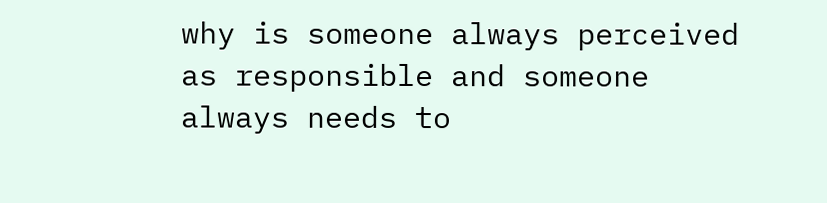why is someone always perceived as responsible and someone always needs to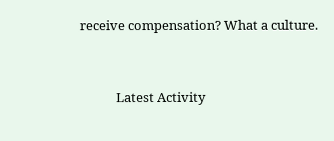receive compensation? What a culture.


            Latest Activity